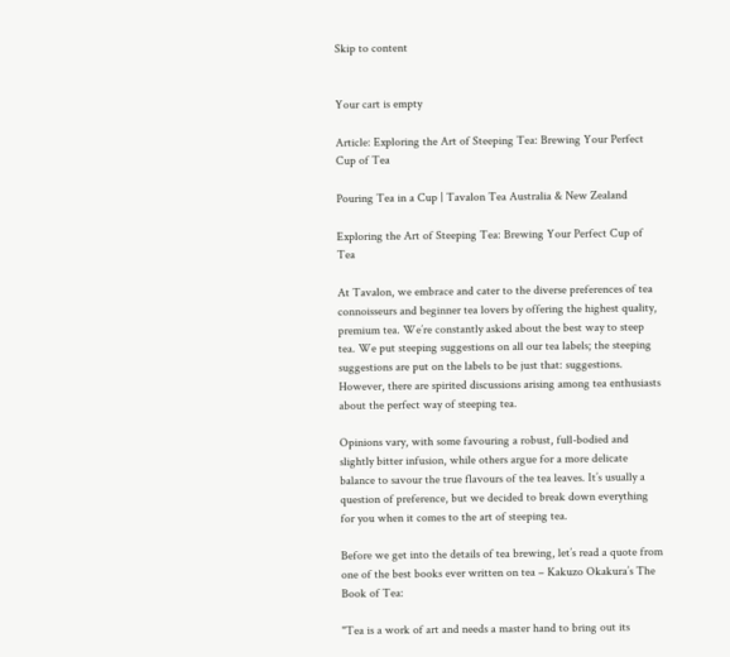Skip to content


Your cart is empty

Article: Exploring the Art of Steeping Tea: Brewing Your Perfect Cup of Tea

Pouring Tea in a Cup | Tavalon Tea Australia & New Zealand

Exploring the Art of Steeping Tea: Brewing Your Perfect Cup of Tea

At Tavalon, we embrace and cater to the diverse preferences of tea connoisseurs and beginner tea lovers by offering the highest quality, premium tea. We’re constantly asked about the best way to steep tea. We put steeping suggestions on all our tea labels; the steeping suggestions are put on the labels to be just that: suggestions. However, there are spirited discussions arising among tea enthusiasts about the perfect way of steeping tea.

Opinions vary, with some favouring a robust, full-bodied and slightly bitter infusion, while others argue for a more delicate balance to savour the true flavours of the tea leaves. It’s usually a question of preference, but we decided to break down everything for you when it comes to the art of steeping tea.

Before we get into the details of tea brewing, let’s read a quote from one of the best books ever written on tea – Kakuzo Okakura’s The Book of Tea:

"Tea is a work of art and needs a master hand to bring out its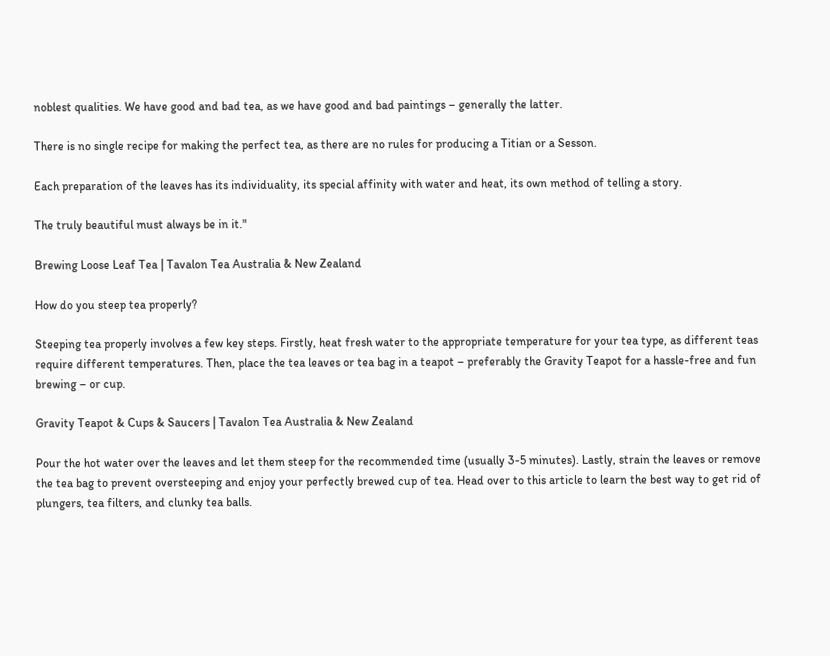noblest qualities. We have good and bad tea, as we have good and bad paintings – generally the latter.

There is no single recipe for making the perfect tea, as there are no rules for producing a Titian or a Sesson.

Each preparation of the leaves has its individuality, its special affinity with water and heat, its own method of telling a story.

The truly beautiful must always be in it."

Brewing Loose Leaf Tea | Tavalon Tea Australia & New Zealand

How do you steep tea properly?

Steeping tea properly involves a few key steps. Firstly, heat fresh water to the appropriate temperature for your tea type, as different teas require different temperatures. Then, place the tea leaves or tea bag in a teapot – preferably the Gravity Teapot for a hassle-free and fun brewing – or cup.

Gravity Teapot & Cups & Saucers | Tavalon Tea Australia & New Zealand

Pour the hot water over the leaves and let them steep for the recommended time (usually 3-5 minutes). Lastly, strain the leaves or remove the tea bag to prevent oversteeping and enjoy your perfectly brewed cup of tea. Head over to this article to learn the best way to get rid of plungers, tea filters, and clunky tea balls.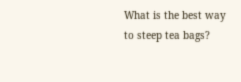What is the best way to steep tea bags?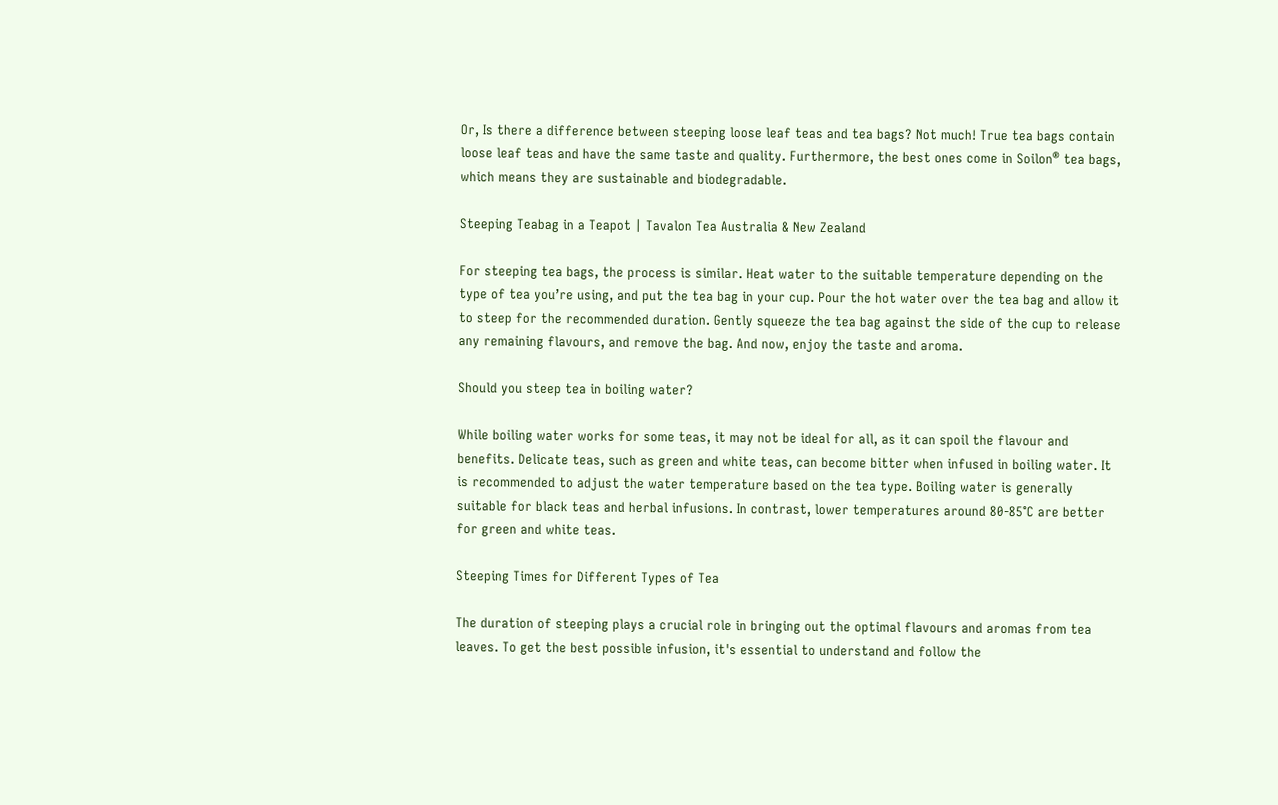Or, Is there a difference between steeping loose leaf teas and tea bags? Not much! True tea bags contain loose leaf teas and have the same taste and quality. Furthermore, the best ones come in Soilon® tea bags, which means they are sustainable and biodegradable.

Steeping Teabag in a Teapot | Tavalon Tea Australia & New Zealand

For steeping tea bags, the process is similar. Heat water to the suitable temperature depending on the type of tea you’re using, and put the tea bag in your cup. Pour the hot water over the tea bag and allow it to steep for the recommended duration. Gently squeeze the tea bag against the side of the cup to release any remaining flavours, and remove the bag. And now, enjoy the taste and aroma.

Should you steep tea in boiling water?

While boiling water works for some teas, it may not be ideal for all, as it can spoil the flavour and benefits. Delicate teas, such as green and white teas, can become bitter when infused in boiling water. It is recommended to adjust the water temperature based on the tea type. Boiling water is generally suitable for black teas and herbal infusions. In contrast, lower temperatures around 80-85°C are better for green and white teas.

Steeping Times for Different Types of Tea

The duration of steeping plays a crucial role in bringing out the optimal flavours and aromas from tea leaves. To get the best possible infusion, it's essential to understand and follow the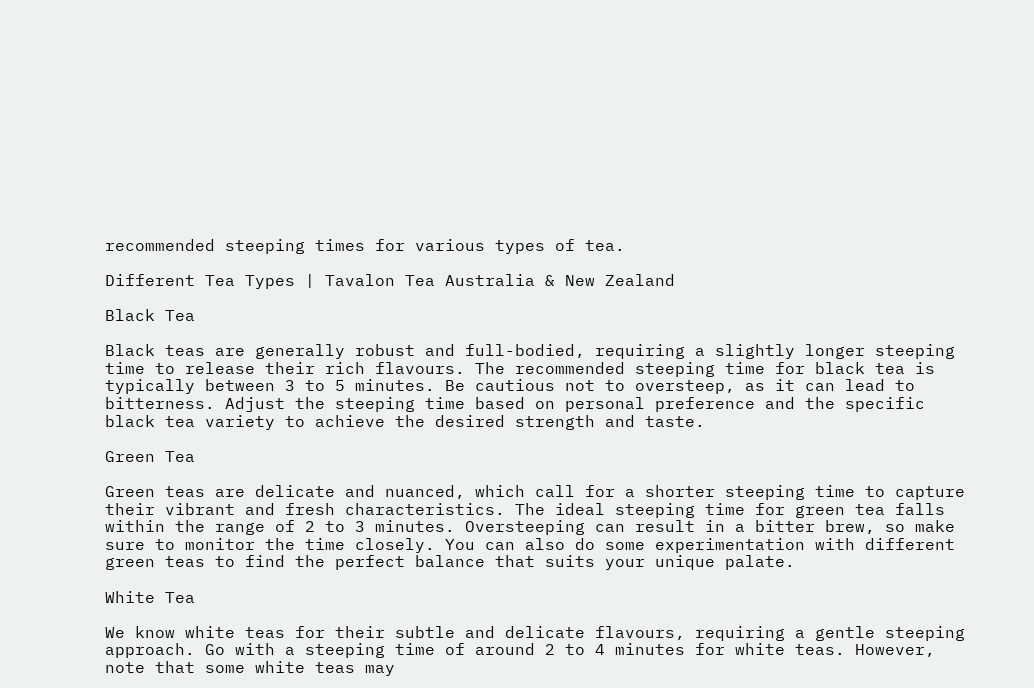recommended steeping times for various types of tea.

Different Tea Types | Tavalon Tea Australia & New Zealand

Black Tea

Black teas are generally robust and full-bodied, requiring a slightly longer steeping time to release their rich flavours. The recommended steeping time for black tea is typically between 3 to 5 minutes. Be cautious not to oversteep, as it can lead to bitterness. Adjust the steeping time based on personal preference and the specific black tea variety to achieve the desired strength and taste.

Green Tea

Green teas are delicate and nuanced, which call for a shorter steeping time to capture their vibrant and fresh characteristics. The ideal steeping time for green tea falls within the range of 2 to 3 minutes. Oversteeping can result in a bitter brew, so make sure to monitor the time closely. You can also do some experimentation with different green teas to find the perfect balance that suits your unique palate.

White Tea

We know white teas for their subtle and delicate flavours, requiring a gentle steeping approach. Go with a steeping time of around 2 to 4 minutes for white teas. However, note that some white teas may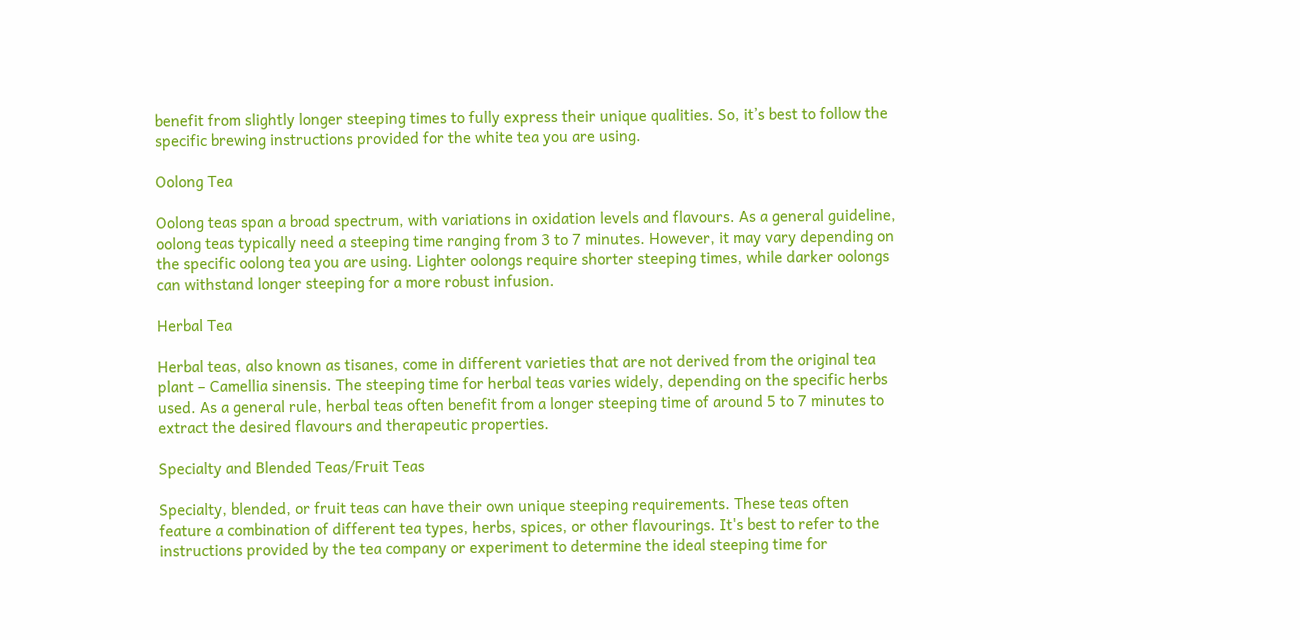benefit from slightly longer steeping times to fully express their unique qualities. So, it’s best to follow the specific brewing instructions provided for the white tea you are using.

Oolong Tea

Oolong teas span a broad spectrum, with variations in oxidation levels and flavours. As a general guideline, oolong teas typically need a steeping time ranging from 3 to 7 minutes. However, it may vary depending on the specific oolong tea you are using. Lighter oolongs require shorter steeping times, while darker oolongs can withstand longer steeping for a more robust infusion.

Herbal Tea

Herbal teas, also known as tisanes, come in different varieties that are not derived from the original tea plant – Camellia sinensis. The steeping time for herbal teas varies widely, depending on the specific herbs used. As a general rule, herbal teas often benefit from a longer steeping time of around 5 to 7 minutes to extract the desired flavours and therapeutic properties.

Specialty and Blended Teas/Fruit Teas

Specialty, blended, or fruit teas can have their own unique steeping requirements. These teas often feature a combination of different tea types, herbs, spices, or other flavourings. It's best to refer to the instructions provided by the tea company or experiment to determine the ideal steeping time for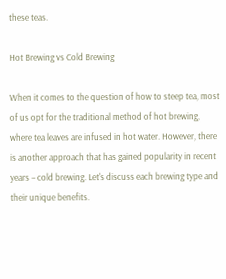these teas.

Hot Brewing vs Cold Brewing

When it comes to the question of how to steep tea, most of us opt for the traditional method of hot brewing, where tea leaves are infused in hot water. However, there is another approach that has gained popularity in recent years – cold brewing. Let's discuss each brewing type and their unique benefits.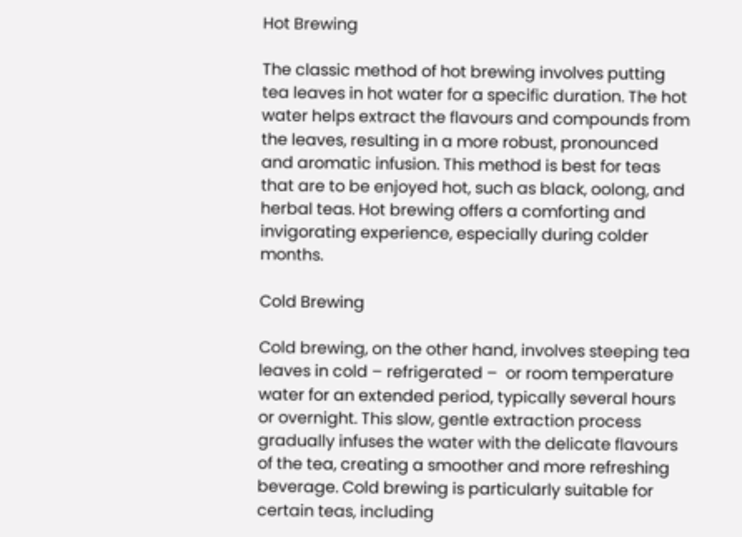Hot Brewing

The classic method of hot brewing involves putting tea leaves in hot water for a specific duration. The hot water helps extract the flavours and compounds from the leaves, resulting in a more robust, pronounced and aromatic infusion. This method is best for teas that are to be enjoyed hot, such as black, oolong, and herbal teas. Hot brewing offers a comforting and invigorating experience, especially during colder months.

Cold Brewing

Cold brewing, on the other hand, involves steeping tea leaves in cold – refrigerated –  or room temperature water for an extended period, typically several hours or overnight. This slow, gentle extraction process gradually infuses the water with the delicate flavours of the tea, creating a smoother and more refreshing beverage. Cold brewing is particularly suitable for certain teas, including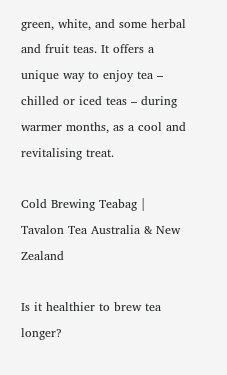green, white, and some herbal and fruit teas. It offers a unique way to enjoy tea – chilled or iced teas – during warmer months, as a cool and revitalising treat.

Cold Brewing Teabag | Tavalon Tea Australia & New Zealand

Is it healthier to brew tea longer?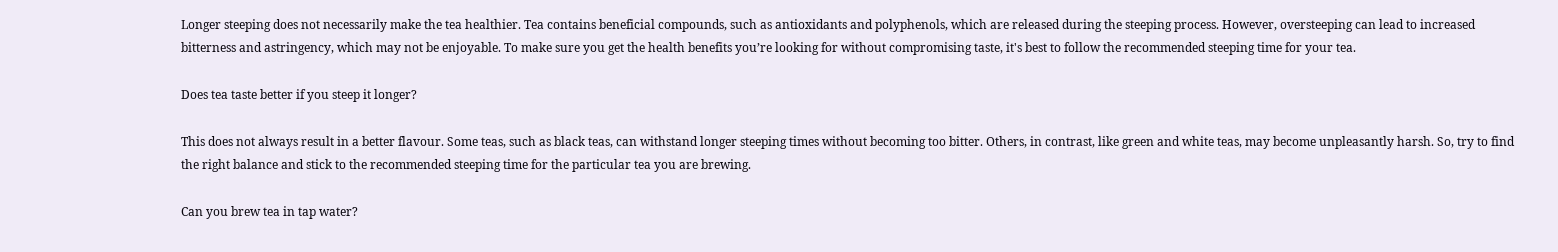Longer steeping does not necessarily make the tea healthier. Tea contains beneficial compounds, such as antioxidants and polyphenols, which are released during the steeping process. However, oversteeping can lead to increased bitterness and astringency, which may not be enjoyable. To make sure you get the health benefits you’re looking for without compromising taste, it's best to follow the recommended steeping time for your tea.

Does tea taste better if you steep it longer?

This does not always result in a better flavour. Some teas, such as black teas, can withstand longer steeping times without becoming too bitter. Others, in contrast, like green and white teas, may become unpleasantly harsh. So, try to find the right balance and stick to the recommended steeping time for the particular tea you are brewing.

Can you brew tea in tap water?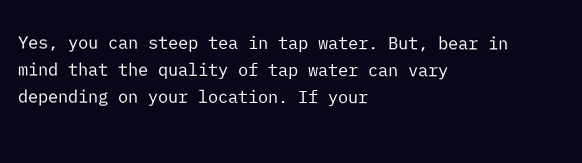Yes, you can steep tea in tap water. But, bear in mind that the quality of tap water can vary depending on your location. If your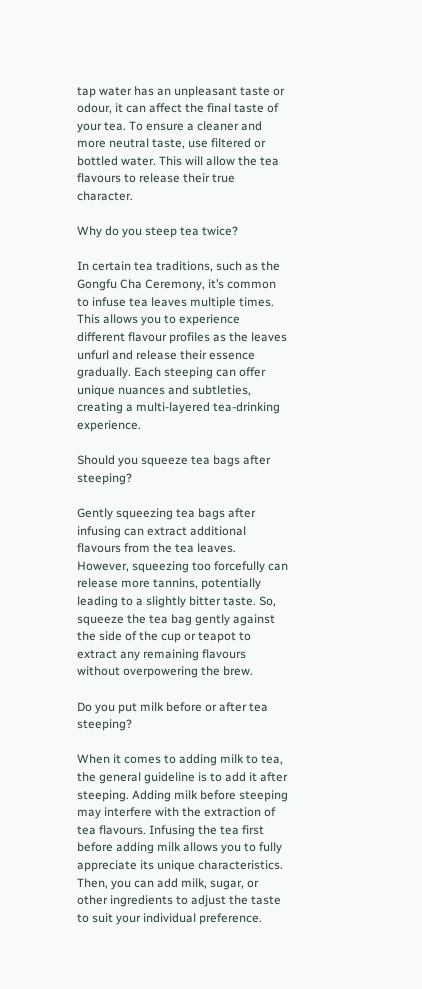tap water has an unpleasant taste or odour, it can affect the final taste of your tea. To ensure a cleaner and more neutral taste, use filtered or bottled water. This will allow the tea flavours to release their true character.

Why do you steep tea twice?

In certain tea traditions, such as the Gongfu Cha Ceremony, it’s common to infuse tea leaves multiple times. This allows you to experience different flavour profiles as the leaves unfurl and release their essence gradually. Each steeping can offer unique nuances and subtleties, creating a multi-layered tea-drinking experience.

Should you squeeze tea bags after steeping?

Gently squeezing tea bags after infusing can extract additional flavours from the tea leaves. However, squeezing too forcefully can release more tannins, potentially leading to a slightly bitter taste. So, squeeze the tea bag gently against the side of the cup or teapot to extract any remaining flavours without overpowering the brew.

Do you put milk before or after tea steeping?

When it comes to adding milk to tea, the general guideline is to add it after steeping. Adding milk before steeping may interfere with the extraction of tea flavours. Infusing the tea first before adding milk allows you to fully appreciate its unique characteristics. Then, you can add milk, sugar, or other ingredients to adjust the taste to suit your individual preference.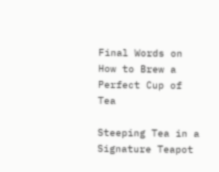Final Words on How to Brew a Perfect Cup of Tea

Steeping Tea in a Signature Teapot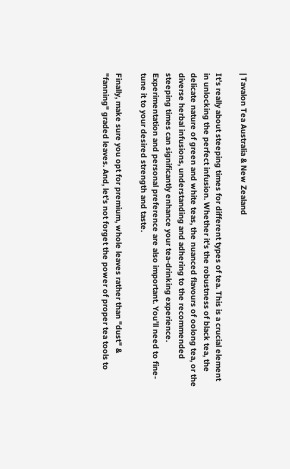| Tavalon Tea Australia & New Zealand

It’s really about steeping times for different types of tea. This is a crucial element in unlocking the perfect infusion. Whether it's the robustness of black tea, the delicate nature of green and white teas, the nuanced flavours of oolong tea, or the diverse herbal infusions, understanding and adhering to the recommended steeping times can significantly enhance your tea-drinking experience. Experimentation and personal preference are also important. You’ll need to fine-tune it to your desired strength and taste.

Finally, make sure you opt for premium, whole leaves rather than "dust" & "fanning" graded leaves. And, let’s not forget the power of proper tea tools to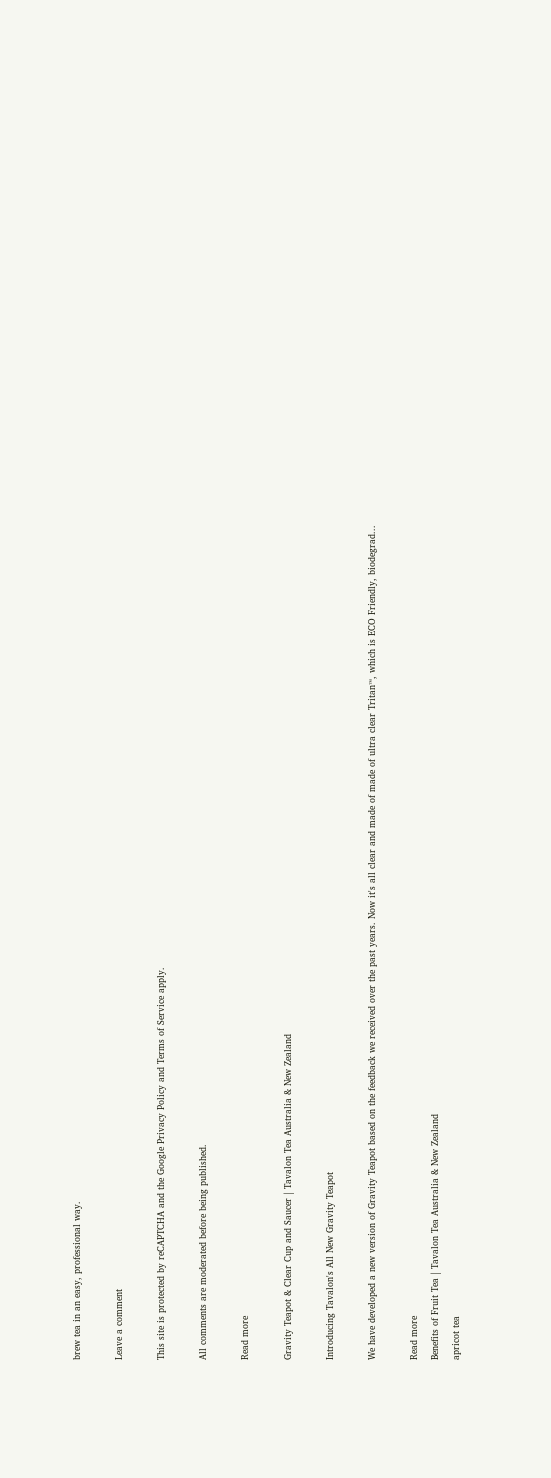brew tea in an easy, professional way.

Leave a comment

This site is protected by reCAPTCHA and the Google Privacy Policy and Terms of Service apply.

All comments are moderated before being published.

Read more

Gravity Teapot & Clear Cup and Saucer | Tavalon Tea Australia & New Zealand

Introducing Tavalon's All New Gravity Teapot

We have developed a new version of Gravity Teapot based on the feedback we received over the past years. Now it's all clear and made of made of ultra clear Tritan™, which is ECO Friendly, biodegrad...

Read more
Benefits of Fruit Tea | Tavalon Tea Australia & New Zealand
apricot tea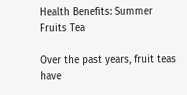Health Benefits: Summer Fruits Tea

Over the past years, fruit teas have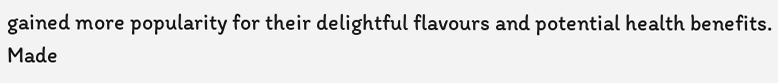gained more popularity for their delightful flavours and potential health benefits. Made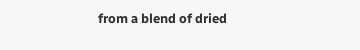from a blend of dried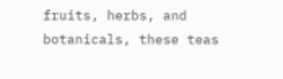fruits, herbs, and botanicals, these teas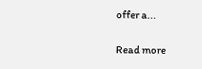offer a...

Read more